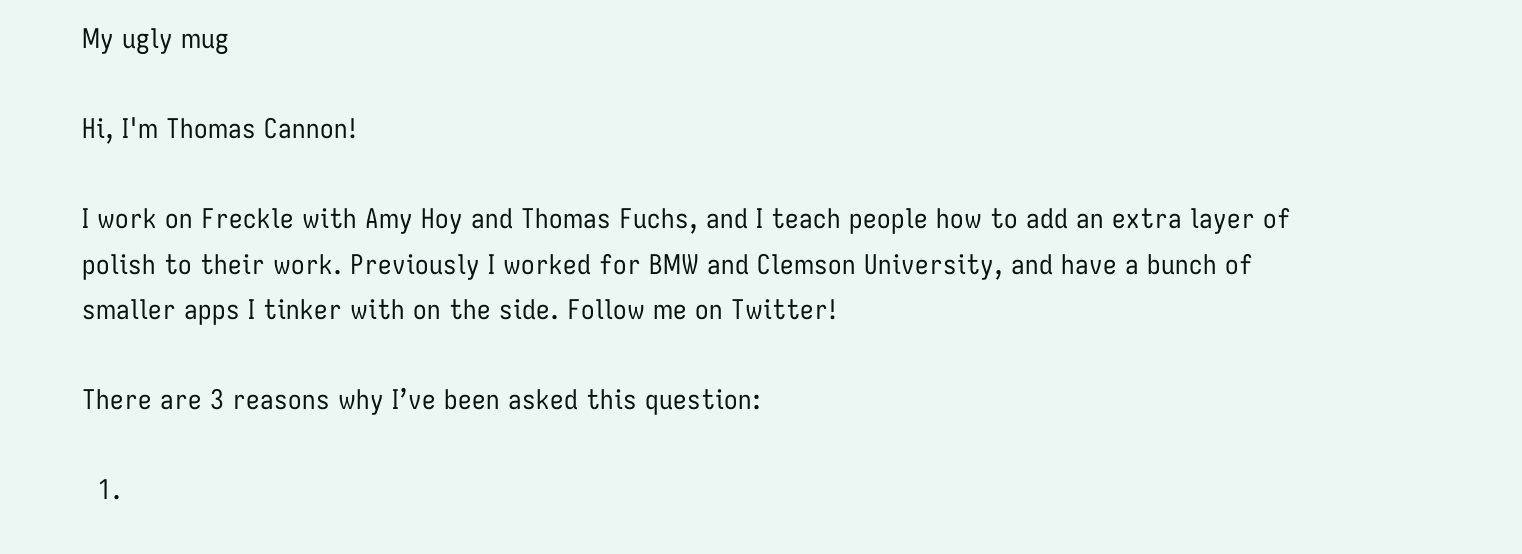My ugly mug

Hi, I'm Thomas Cannon!

I work on Freckle with Amy Hoy and Thomas Fuchs, and I teach people how to add an extra layer of polish to their work. Previously I worked for BMW and Clemson University, and have a bunch of smaller apps I tinker with on the side. Follow me on Twitter!

There are 3 reasons why I’ve been asked this question:

  1.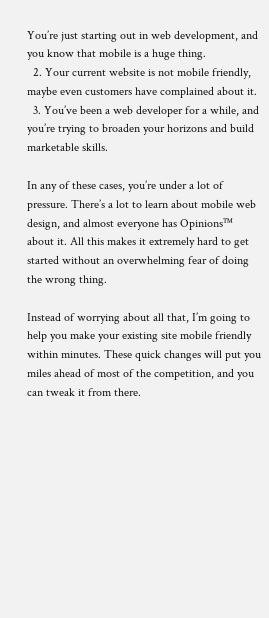You’re just starting out in web development, and you know that mobile is a huge thing.
  2. Your current website is not mobile friendly, maybe even customers have complained about it.
  3. You’ve been a web developer for a while, and you’re trying to broaden your horizons and build marketable skills.

In any of these cases, you’re under a lot of pressure. There’s a lot to learn about mobile web design, and almost everyone has Opinions™ about it. All this makes it extremely hard to get started without an overwhelming fear of doing the wrong thing.

Instead of worrying about all that, I’m going to help you make your existing site mobile friendly within minutes. These quick changes will put you miles ahead of most of the competition, and you can tweak it from there.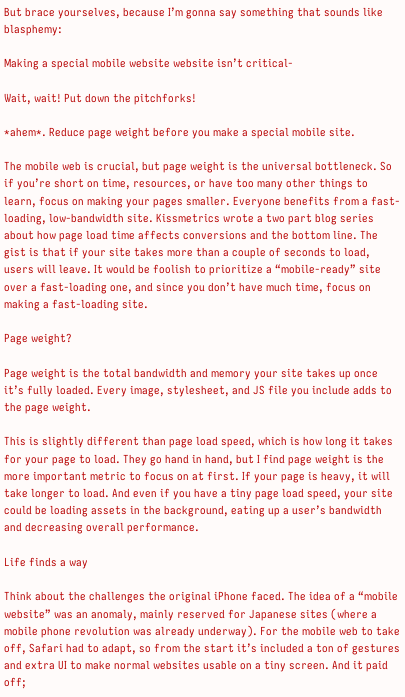But brace yourselves, because I’m gonna say something that sounds like blasphemy:

Making a special mobile website website isn’t critical-

Wait, wait! Put down the pitchforks!

*ahem*. Reduce page weight before you make a special mobile site.

The mobile web is crucial, but page weight is the universal bottleneck. So if you’re short on time, resources, or have too many other things to learn, focus on making your pages smaller. Everyone benefits from a fast-loading, low-bandwidth site. Kissmetrics wrote a two part blog series about how page load time affects conversions and the bottom line. The gist is that if your site takes more than a couple of seconds to load, users will leave. It would be foolish to prioritize a “mobile-ready” site over a fast-loading one, and since you don’t have much time, focus on making a fast-loading site.

Page weight?

Page weight is the total bandwidth and memory your site takes up once it’s fully loaded. Every image, stylesheet, and JS file you include adds to the page weight.

This is slightly different than page load speed, which is how long it takes for your page to load. They go hand in hand, but I find page weight is the more important metric to focus on at first. If your page is heavy, it will take longer to load. And even if you have a tiny page load speed, your site could be loading assets in the background, eating up a user’s bandwidth and decreasing overall performance.

Life finds a way

Think about the challenges the original iPhone faced. The idea of a “mobile website” was an anomaly, mainly reserved for Japanese sites (where a mobile phone revolution was already underway). For the mobile web to take off, Safari had to adapt, so from the start it’s included a ton of gestures and extra UI to make normal websites usable on a tiny screen. And it paid off;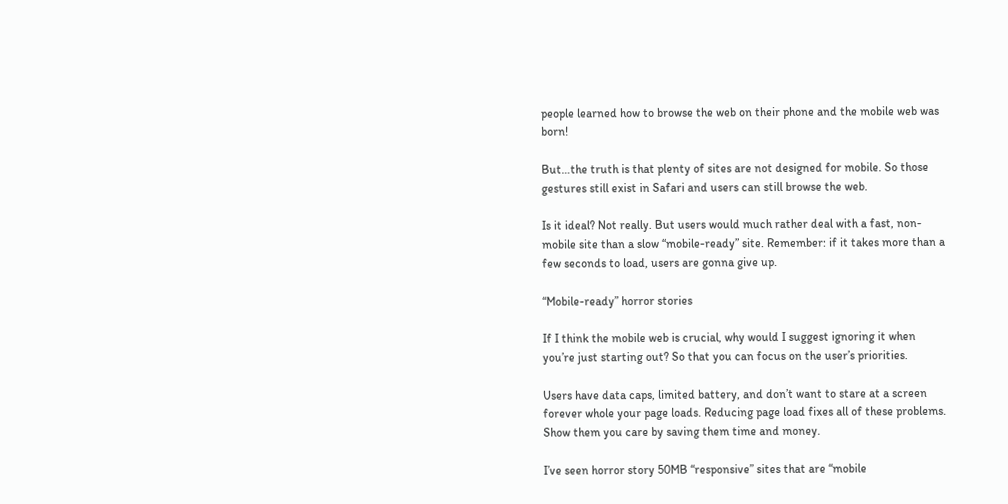people learned how to browse the web on their phone and the mobile web was born!

But…the truth is that plenty of sites are not designed for mobile. So those gestures still exist in Safari and users can still browse the web.

Is it ideal? Not really. But users would much rather deal with a fast, non-mobile site than a slow “mobile-ready” site. Remember: if it takes more than a few seconds to load, users are gonna give up.

“Mobile-ready” horror stories

If I think the mobile web is crucial, why would I suggest ignoring it when you’re just starting out? So that you can focus on the user’s priorities.

Users have data caps, limited battery, and don’t want to stare at a screen forever whole your page loads. Reducing page load fixes all of these problems. Show them you care by saving them time and money.

I’ve seen horror story 50MB “responsive” sites that are “mobile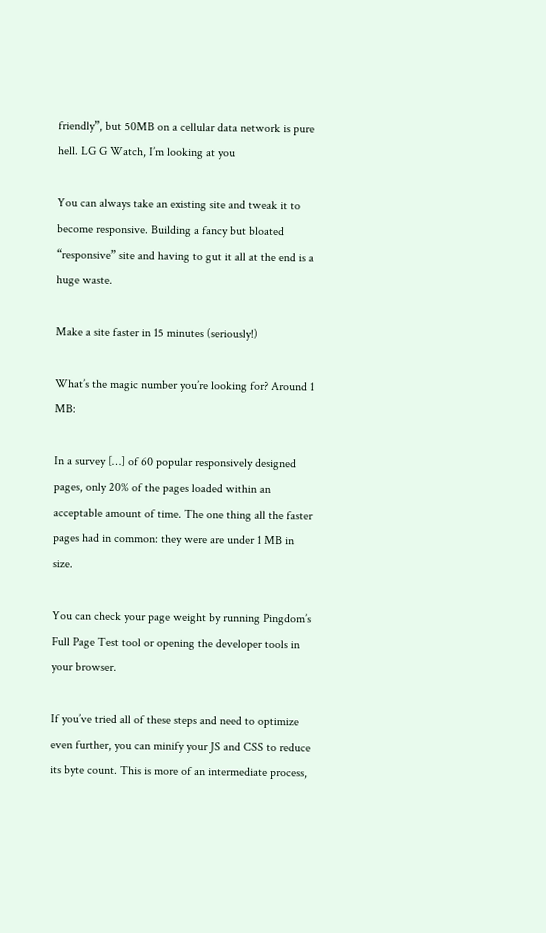friendly”, but 50MB on a cellular data network is pure hell. LG G Watch, I’m looking at you

You can always take an existing site and tweak it to become responsive. Building a fancy but bloated “responsive” site and having to gut it all at the end is a huge waste.

Make a site faster in 15 minutes (seriously!)

What’s the magic number you’re looking for? Around 1 MB:

In a survey […] of 60 popular responsively designed pages, only 20% of the pages loaded within an acceptable amount of time. The one thing all the faster pages had in common: they were are under 1 MB in size.

You can check your page weight by running Pingdom’s Full Page Test tool or opening the developer tools in your browser.

If you’ve tried all of these steps and need to optimize even further, you can minify your JS and CSS to reduce its byte count. This is more of an intermediate process,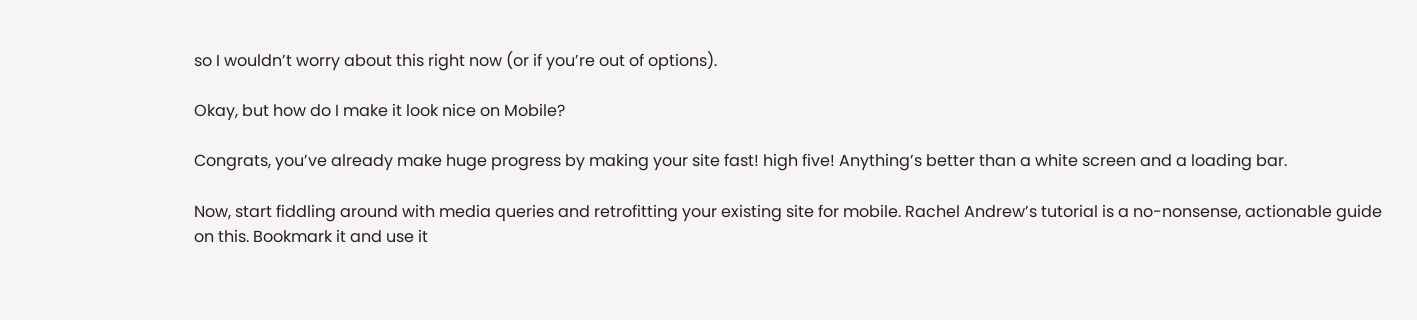so I wouldn’t worry about this right now (or if you’re out of options).

Okay, but how do I make it look nice on Mobile?

Congrats, you’ve already make huge progress by making your site fast! high five! Anything’s better than a white screen and a loading bar.

Now, start fiddling around with media queries and retrofitting your existing site for mobile. Rachel Andrew’s tutorial is a no-nonsense, actionable guide on this. Bookmark it and use it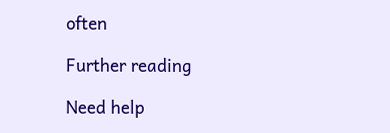often

Further reading

Need help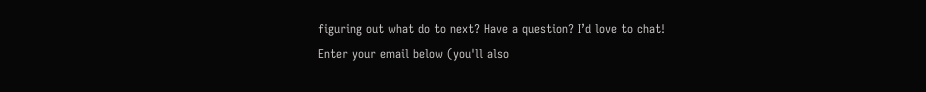figuring out what do to next? Have a question? I’d love to chat!
Enter your email below (you'll also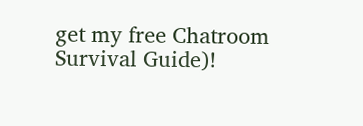get my free Chatroom Survival Guide)!